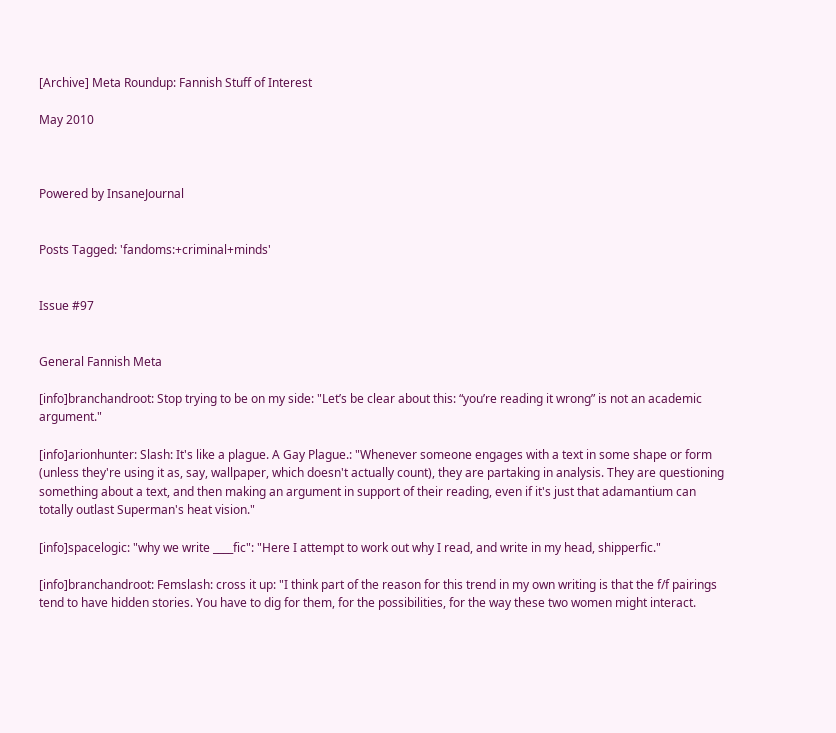[Archive] Meta Roundup: Fannish Stuff of Interest

May 2010



Powered by InsaneJournal


Posts Tagged: 'fandoms:+criminal+minds'


Issue #97


General Fannish Meta

[info]branchandroot: Stop trying to be on my side: "Let’s be clear about this: “you’re reading it wrong” is not an academic argument."

[info]arionhunter: Slash: It's like a plague. A Gay Plague.: "Whenever someone engages with a text in some shape or form (unless they're using it as, say, wallpaper, which doesn't actually count), they are partaking in analysis. They are questioning something about a text, and then making an argument in support of their reading, even if it's just that adamantium can totally outlast Superman's heat vision."

[info]spacelogic: "why we write ____fic": "Here I attempt to work out why I read, and write in my head, shipperfic."

[info]branchandroot: Femslash: cross it up: "I think part of the reason for this trend in my own writing is that the f/f pairings tend to have hidden stories. You have to dig for them, for the possibilities, for the way these two women might interact.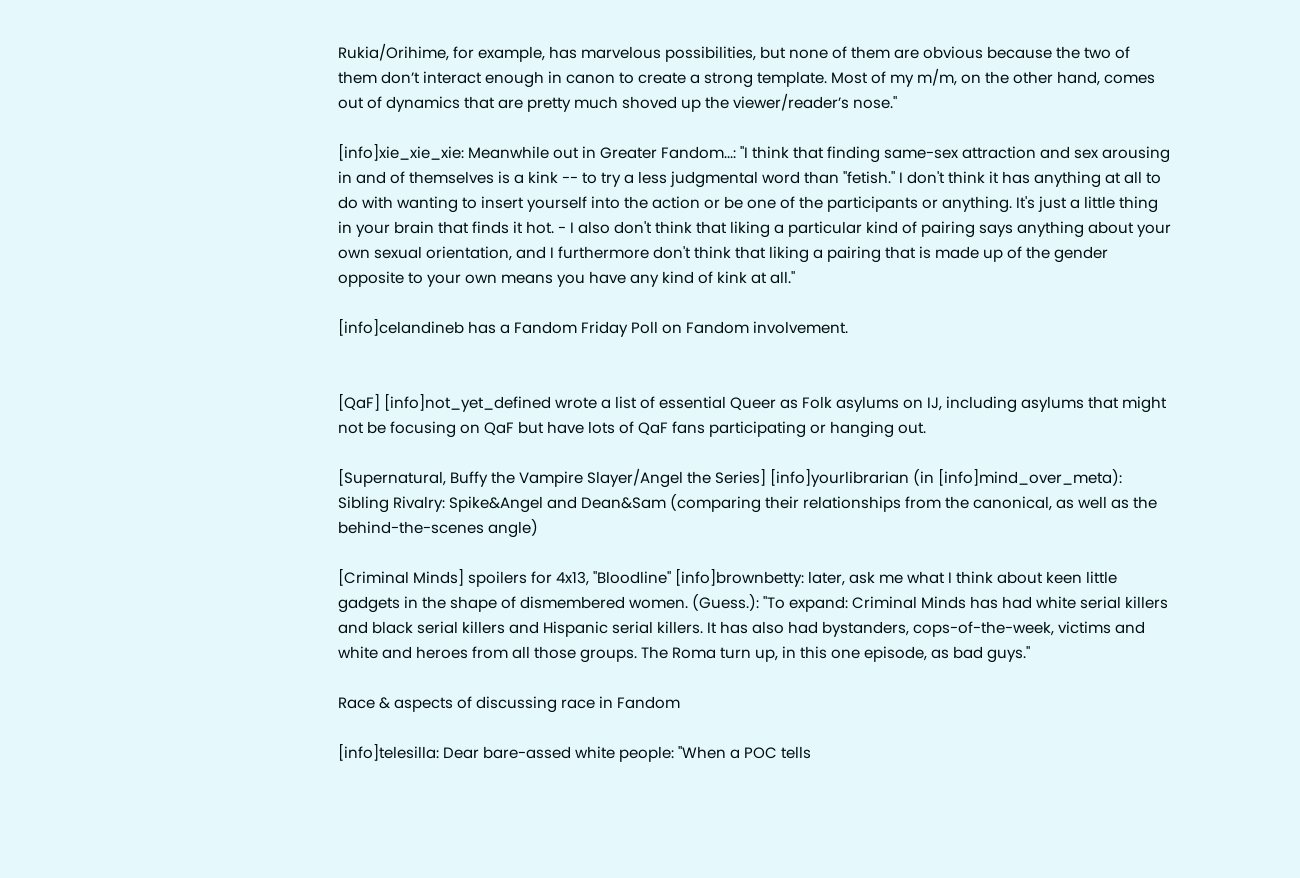Rukia/Orihime, for example, has marvelous possibilities, but none of them are obvious because the two of them don’t interact enough in canon to create a strong template. Most of my m/m, on the other hand, comes out of dynamics that are pretty much shoved up the viewer/reader’s nose."

[info]xie_xie_xie: Meanwhile out in Greater Fandom...: "I think that finding same-sex attraction and sex arousing in and of themselves is a kink -- to try a less judgmental word than "fetish." I don't think it has anything at all to do with wanting to insert yourself into the action or be one of the participants or anything. It's just a little thing in your brain that finds it hot. - I also don't think that liking a particular kind of pairing says anything about your own sexual orientation, and I furthermore don't think that liking a pairing that is made up of the gender opposite to your own means you have any kind of kink at all."

[info]celandineb has a Fandom Friday Poll on Fandom involvement.


[QaF] [info]not_yet_defined wrote a list of essential Queer as Folk asylums on IJ, including asylums that might not be focusing on QaF but have lots of QaF fans participating or hanging out.

[Supernatural, Buffy the Vampire Slayer/Angel the Series] [info]yourlibrarian (in [info]mind_over_meta): Sibling Rivalry: Spike&Angel and Dean&Sam (comparing their relationships from the canonical, as well as the behind-the-scenes angle)

[Criminal Minds] spoilers for 4x13, "Bloodline" [info]brownbetty: later, ask me what I think about keen little gadgets in the shape of dismembered women. (Guess.): "To expand: Criminal Minds has had white serial killers and black serial killers and Hispanic serial killers. It has also had bystanders, cops-of-the-week, victims and white and heroes from all those groups. The Roma turn up, in this one episode, as bad guys."

Race & aspects of discussing race in Fandom

[info]telesilla: Dear bare-assed white people: "When a POC tells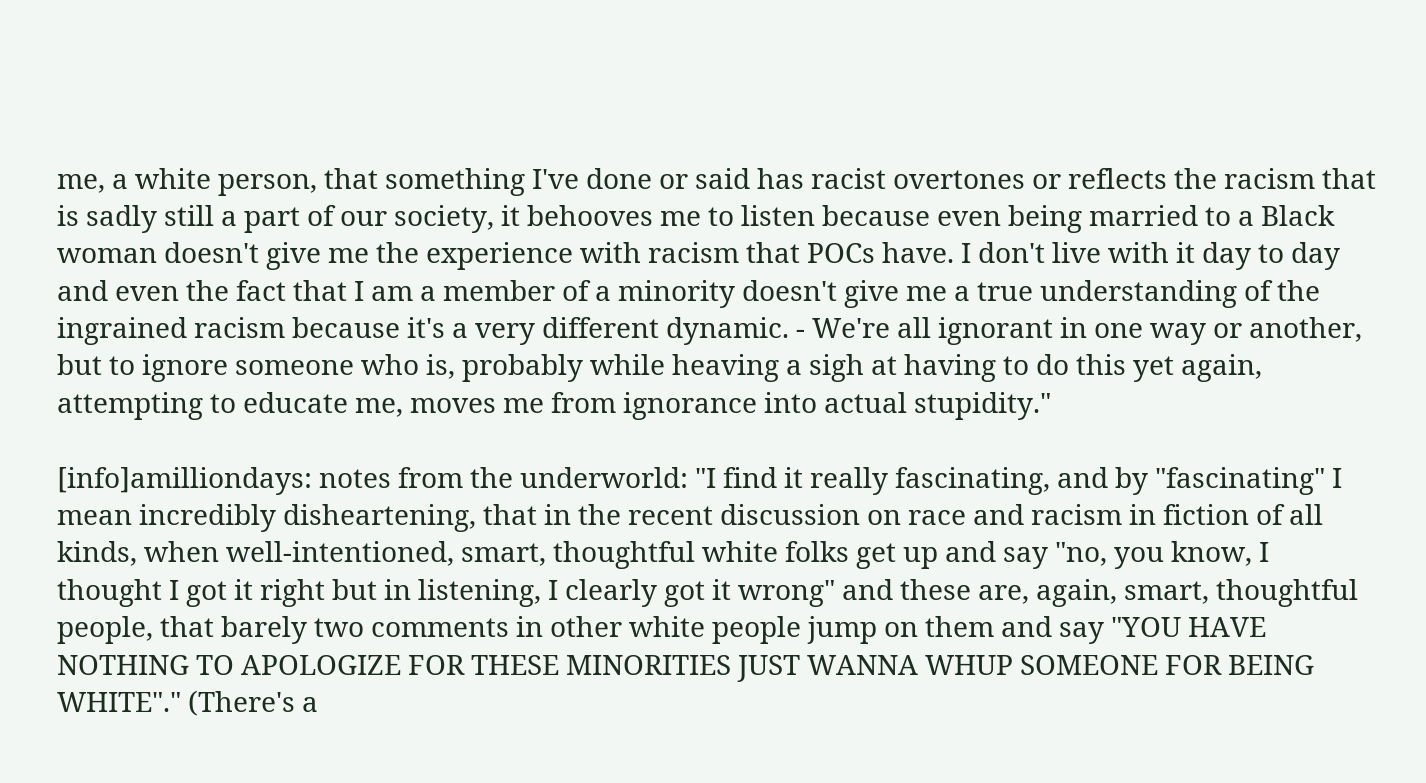me, a white person, that something I've done or said has racist overtones or reflects the racism that is sadly still a part of our society, it behooves me to listen because even being married to a Black woman doesn't give me the experience with racism that POCs have. I don't live with it day to day and even the fact that I am a member of a minority doesn't give me a true understanding of the ingrained racism because it's a very different dynamic. - We're all ignorant in one way or another, but to ignore someone who is, probably while heaving a sigh at having to do this yet again, attempting to educate me, moves me from ignorance into actual stupidity."

[info]amilliondays: notes from the underworld: "I find it really fascinating, and by "fascinating" I mean incredibly disheartening, that in the recent discussion on race and racism in fiction of all kinds, when well-intentioned, smart, thoughtful white folks get up and say "no, you know, I thought I got it right but in listening, I clearly got it wrong" and these are, again, smart, thoughtful people, that barely two comments in other white people jump on them and say "YOU HAVE NOTHING TO APOLOGIZE FOR THESE MINORITIES JUST WANNA WHUP SOMEONE FOR BEING WHITE"." (There's a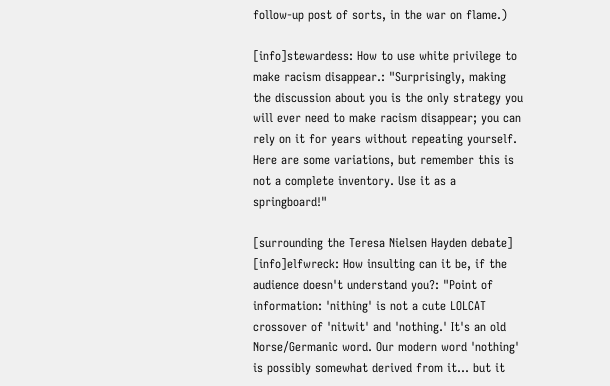follow-up post of sorts, in the war on flame.)

[info]stewardess: How to use white privilege to make racism disappear.: "Surprisingly, making the discussion about you is the only strategy you will ever need to make racism disappear; you can rely on it for years without repeating yourself. Here are some variations, but remember this is not a complete inventory. Use it as a springboard!"

[surrounding the Teresa Nielsen Hayden debate] [info]elfwreck: How insulting can it be, if the audience doesn't understand you?: "Point of information: 'nithing' is not a cute LOLCAT crossover of 'nitwit' and 'nothing.' It's an old Norse/Germanic word. Our modern word 'nothing' is possibly somewhat derived from it... but it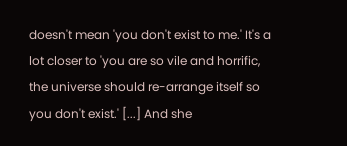doesn't mean 'you don't exist to me.' It's a lot closer to 'you are so vile and horrific, the universe should re-arrange itself so you don't exist.' [...] And she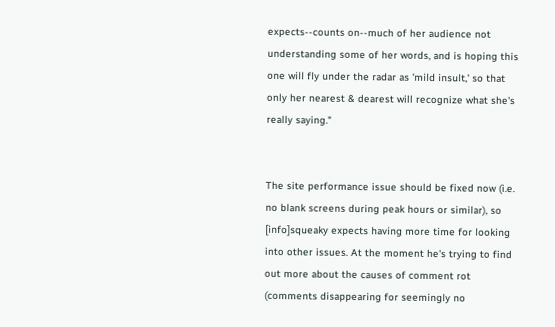expects--counts on--much of her audience not understanding some of her words, and is hoping this one will fly under the radar as 'mild insult,' so that only her nearest & dearest will recognize what she's really saying."


The site performance issue should be fixed now (i.e. no blank screens during peak hours or similar), so [info]squeaky expects having more time for looking into other issues. At the moment he's trying to find out more about the causes of comment rot (comments disappearing for seemingly no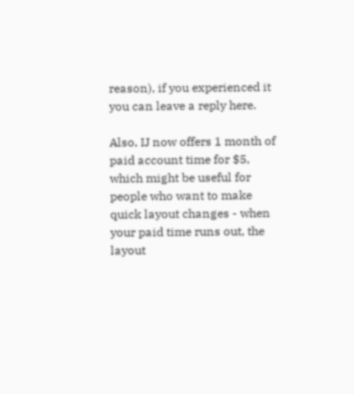reason), if you experienced it you can leave a reply here.

Also, IJ now offers 1 month of paid account time for $5, which might be useful for people who want to make quick layout changes - when your paid time runs out, the layout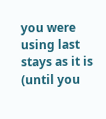you were using last stays as it is (until you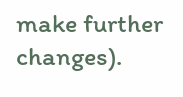make further changes).